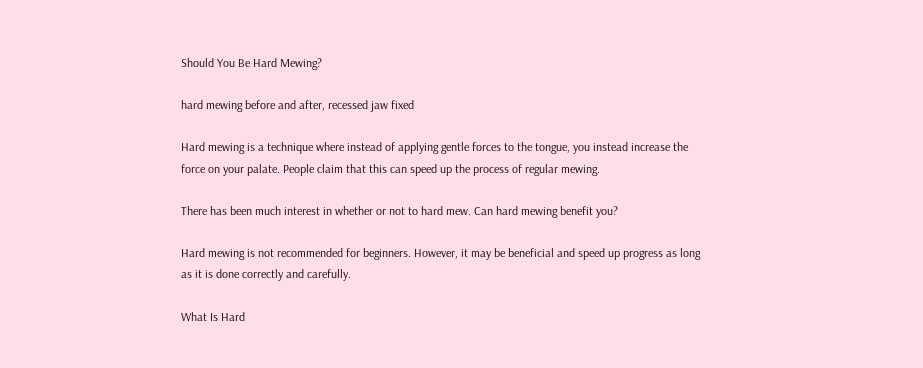Should You Be Hard Mewing?

hard mewing before and after, recessed jaw fixed

Hard mewing is a technique where instead of applying gentle forces to the tongue, you instead increase the force on your palate. People claim that this can speed up the process of regular mewing.

There has been much interest in whether or not to hard mew. Can hard mewing benefit you?

Hard mewing is not recommended for beginners. However, it may be beneficial and speed up progress as long as it is done correctly and carefully.

What Is Hard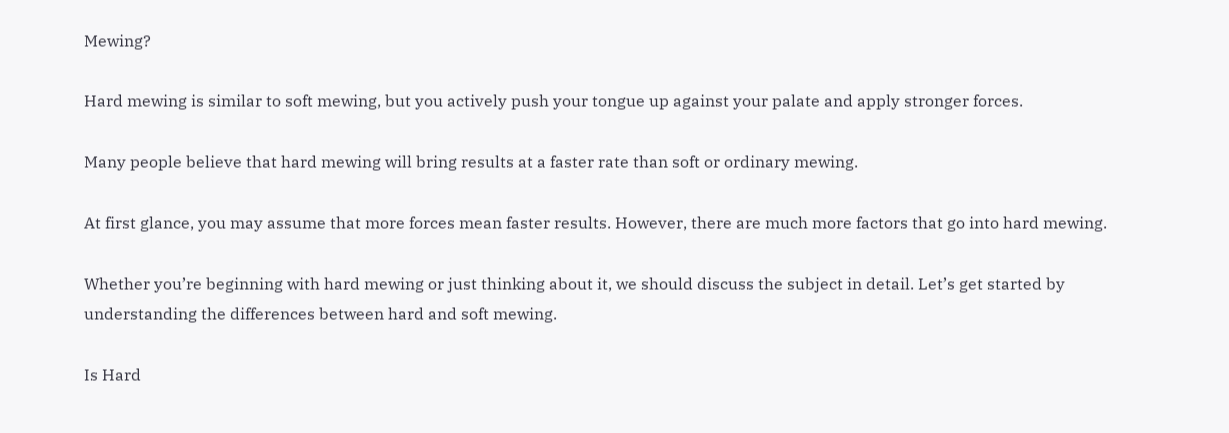Mewing?

Hard mewing is similar to soft mewing, but you actively push your tongue up against your palate and apply stronger forces.

Many people believe that hard mewing will bring results at a faster rate than soft or ordinary mewing.

At first glance, you may assume that more forces mean faster results. However, there are much more factors that go into hard mewing.

Whether you’re beginning with hard mewing or just thinking about it, we should discuss the subject in detail. Let’s get started by understanding the differences between hard and soft mewing.

Is Hard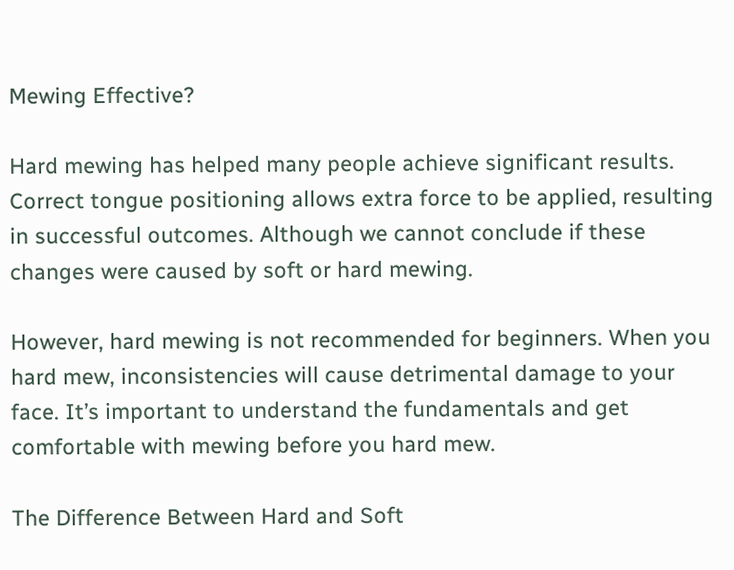Mewing Effective?

Hard mewing has helped many people achieve significant results. Correct tongue positioning allows extra force to be applied, resulting in successful outcomes. Although we cannot conclude if these changes were caused by soft or hard mewing.

However, hard mewing is not recommended for beginners. When you hard mew, inconsistencies will cause detrimental damage to your face. It’s important to understand the fundamentals and get comfortable with mewing before you hard mew.

The Difference Between Hard and Soft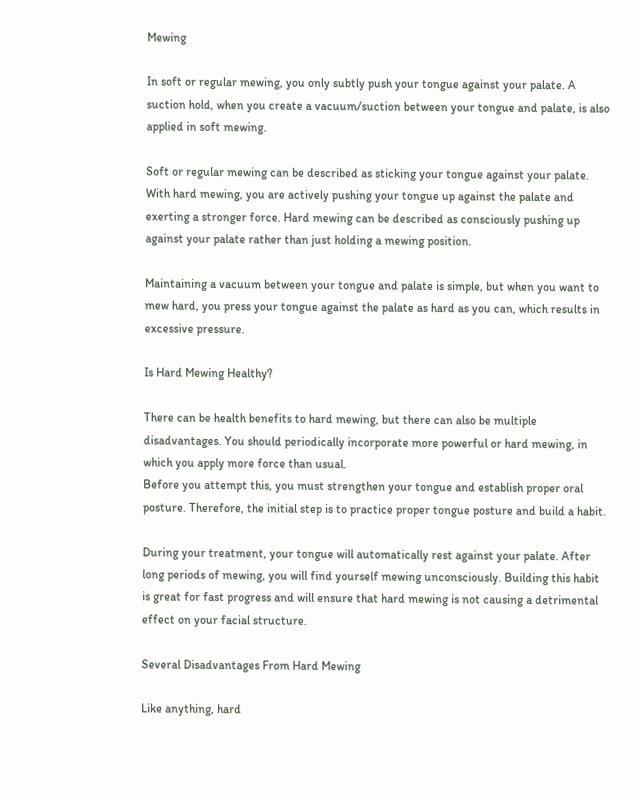Mewing

In soft or regular mewing, you only subtly push your tongue against your palate. A suction hold, when you create a vacuum/suction between your tongue and palate, is also applied in soft mewing.

Soft or regular mewing can be described as sticking your tongue against your palate. With hard mewing, you are actively pushing your tongue up against the palate and exerting a stronger force. Hard mewing can be described as consciously pushing up against your palate rather than just holding a mewing position.

Maintaining a vacuum between your tongue and palate is simple, but when you want to mew hard, you press your tongue against the palate as hard as you can, which results in excessive pressure.

Is Hard Mewing Healthy?

There can be health benefits to hard mewing, but there can also be multiple disadvantages. You should periodically incorporate more powerful or hard mewing, in which you apply more force than usual.
Before you attempt this, you must strengthen your tongue and establish proper oral posture. Therefore, the initial step is to practice proper tongue posture and build a habit.

During your treatment, your tongue will automatically rest against your palate. After long periods of mewing, you will find yourself mewing unconsciously. Building this habit is great for fast progress and will ensure that hard mewing is not causing a detrimental effect on your facial structure.

Several Disadvantages From Hard Mewing

Like anything, hard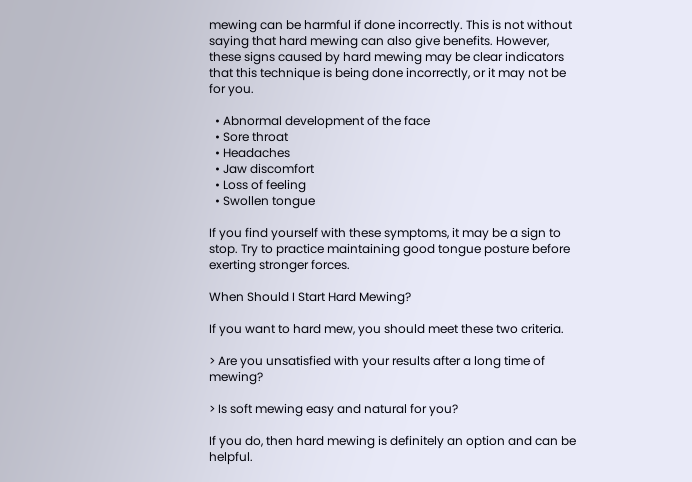mewing can be harmful if done incorrectly. This is not without saying that hard mewing can also give benefits. However, these signs caused by hard mewing may be clear indicators that this technique is being done incorrectly, or it may not be for you.

  • Abnormal development of the face
  • Sore throat
  • Headaches
  • Jaw discomfort
  • Loss of feeling
  • Swollen tongue

If you find yourself with these symptoms, it may be a sign to stop. Try to practice maintaining good tongue posture before exerting stronger forces.

When Should I Start Hard Mewing?

If you want to hard mew, you should meet these two criteria.

> Are you unsatisfied with your results after a long time of mewing?

> Is soft mewing easy and natural for you?

If you do, then hard mewing is definitely an option and can be helpful.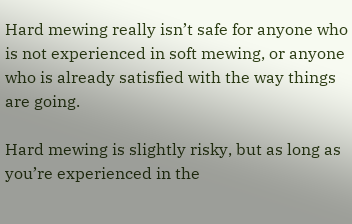Hard mewing really isn’t safe for anyone who is not experienced in soft mewing, or anyone who is already satisfied with the way things are going.

Hard mewing is slightly risky, but as long as you’re experienced in the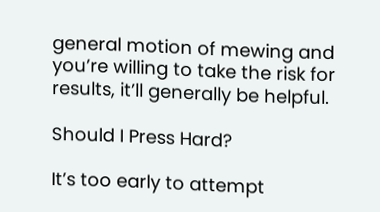general motion of mewing and you’re willing to take the risk for results, it’ll generally be helpful.

Should I Press Hard?

It’s too early to attempt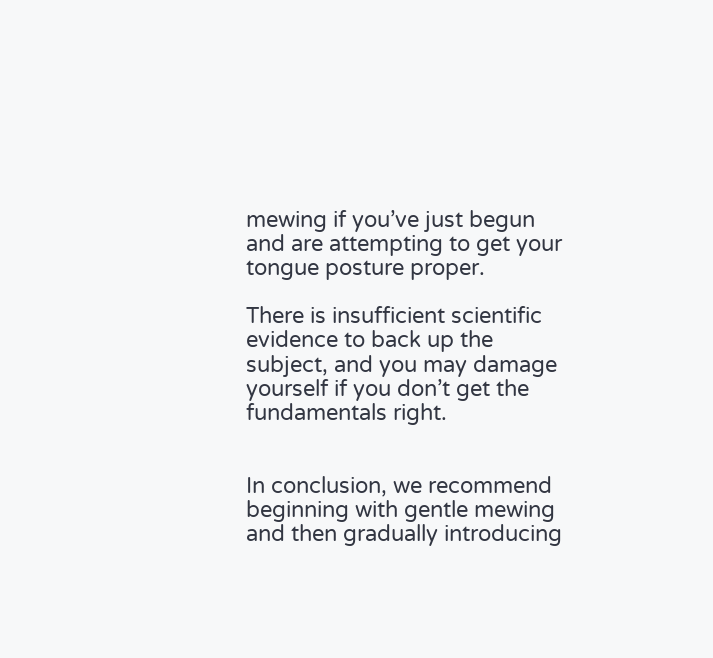mewing if you’ve just begun and are attempting to get your tongue posture proper.

There is insufficient scientific evidence to back up the subject, and you may damage yourself if you don’t get the fundamentals right.


In conclusion, we recommend beginning with gentle mewing and then gradually introducing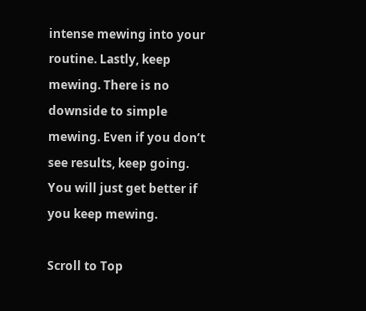intense mewing into your routine. Lastly, keep mewing. There is no downside to simple mewing. Even if you don’t see results, keep going. You will just get better if you keep mewing.

Scroll to Top